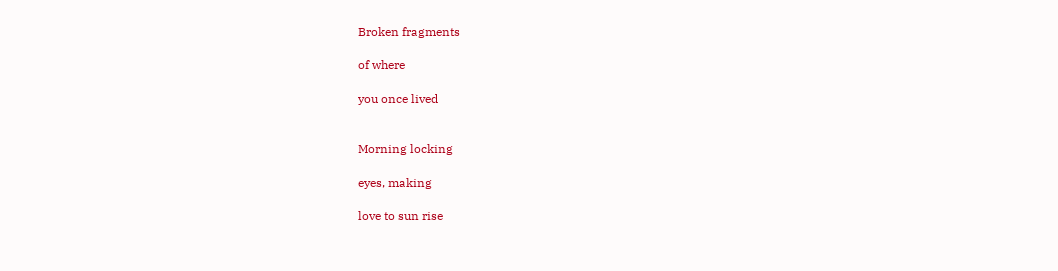Broken fragments

of where

you once lived


Morning locking

eyes, making

love to sun rise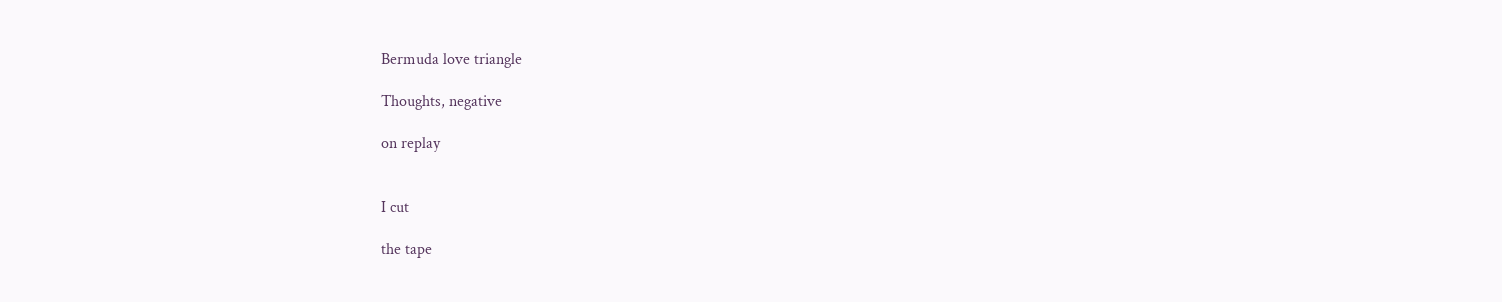Bermuda love triangle

Thoughts, negative

on replay


I cut

the tape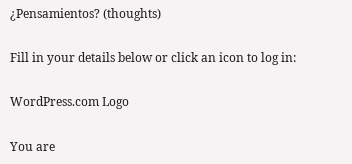¿Pensamientos? (thoughts)

Fill in your details below or click an icon to log in:

WordPress.com Logo

You are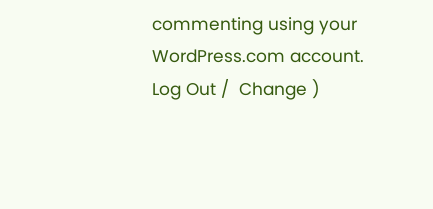commenting using your WordPress.com account. Log Out /  Change )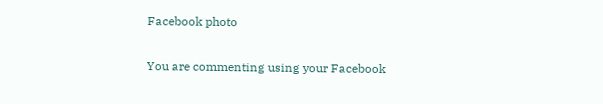Facebook photo

You are commenting using your Facebook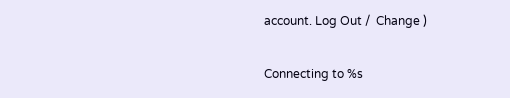account. Log Out /  Change )

Connecting to %s